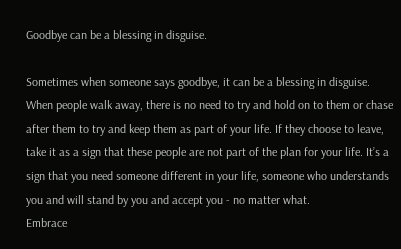Goodbye can be a blessing in disguise.

Sometimes when someone says goodbye, it can be a blessing in disguise. When people walk away, there is no need to try and hold on to them or chase after them to try and keep them as part of your life. If they choose to leave, take it as a sign that these people are not part of the plan for your life. It’s a sign that you need someone different in your life, someone who understands you and will stand by you and accept you - no matter what.
Embrace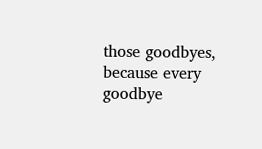those goodbyes, because every goodbye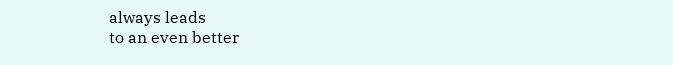always leads
to an even better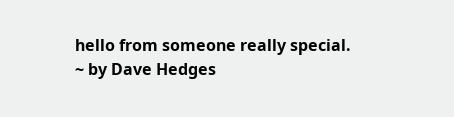hello from someone really special.
~ by Dave Hedges